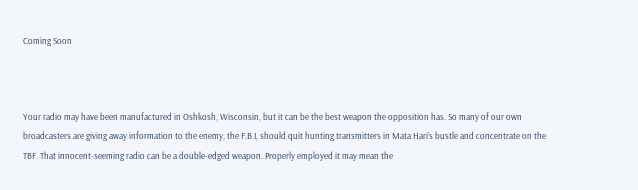Coming Soon



Your radio may have been manufactured in Oshkosh, Wisconsin, but it can be the best weapon the opposition has. So many of our own broadcasters are giving away information to the enemy, the F.B.I, should quit hunting transmitters in Mata Hari’s bustle and concentrate on the TBF. That innocent-seeming radio can be a double-edged weapon. Properly employed it may mean the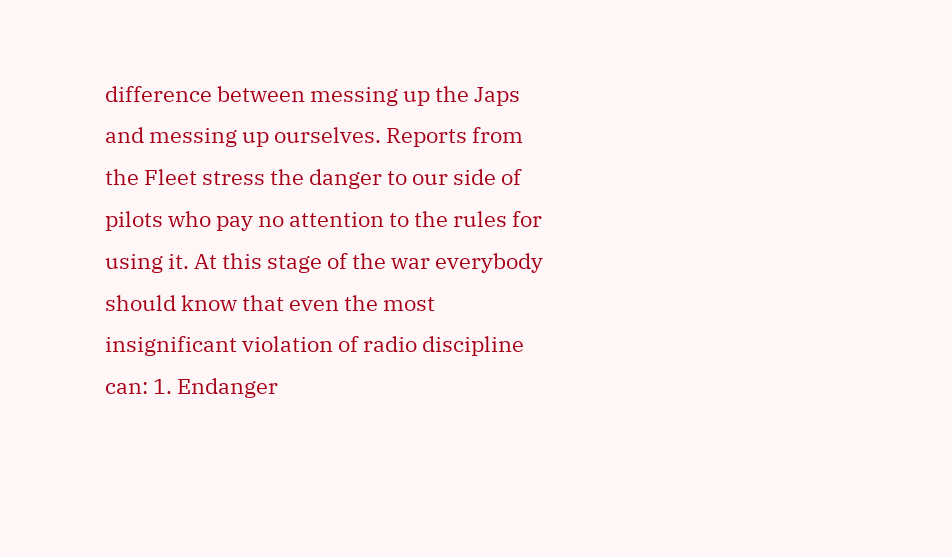difference between messing up the Japs and messing up ourselves. Reports from the Fleet stress the danger to our side of pilots who pay no attention to the rules for using it. At this stage of the war everybody should know that even the most insignificant violation of radio discipline can: 1. Endanger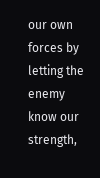our own forces by letting the enemy know our strength,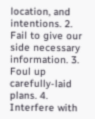location, and intentions. 2. Fail to give our side necessary information. 3. Foul up carefully-laid plans. 4. Interfere with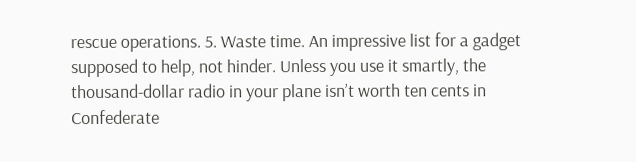rescue operations. 5. Waste time. An impressive list for a gadget supposed to help, not hinder. Unless you use it smartly, the thousand-dollar radio in your plane isn’t worth ten cents in Confederate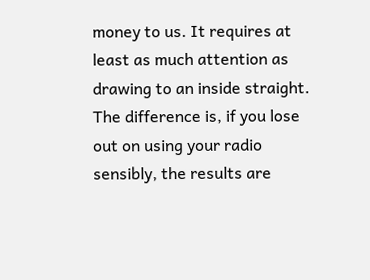money to us. It requires at least as much attention as drawing to an inside straight. The difference is, if you lose out on using your radio sensibly, the results are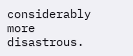considerably more disastrous.